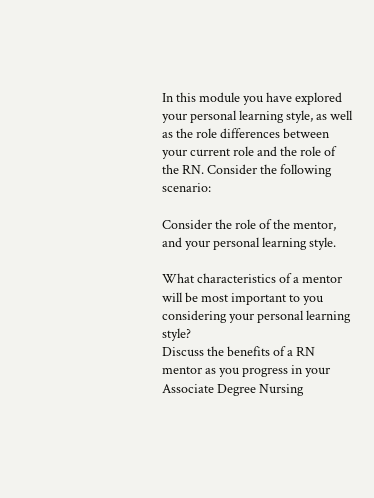In this module you have explored your personal learning style, as well as the role differences between your current role and the role of the RN. Consider the following scenario:

Consider the role of the mentor, and your personal learning style.

What characteristics of a mentor will be most important to you considering your personal learning style?
Discuss the benefits of a RN mentor as you progress in your Associate Degree Nursing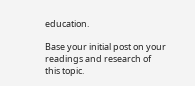education.

Base your initial post on your readings and research of this topic.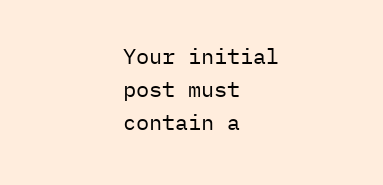Your initial post must contain a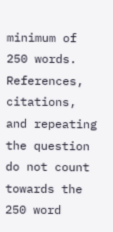minimum of 250 words. References, citations, and repeating the question do not count towards the 250 word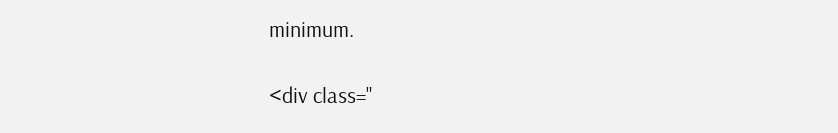minimum.

<div class="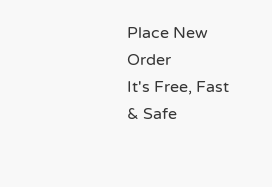Place New Order
It's Free, Fast & Safe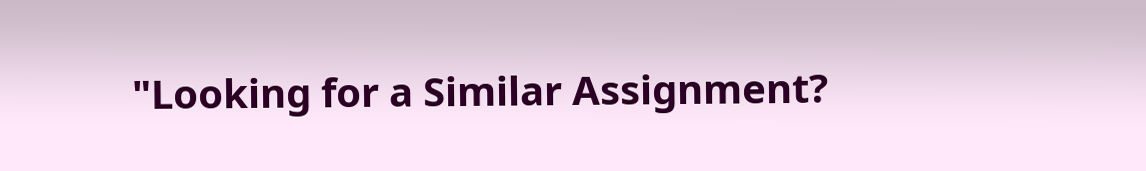"Looking for a Similar Assignment?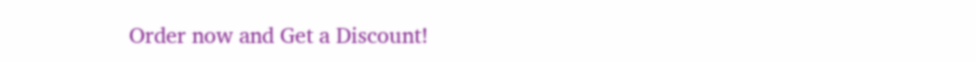Order now and Get a Discount!